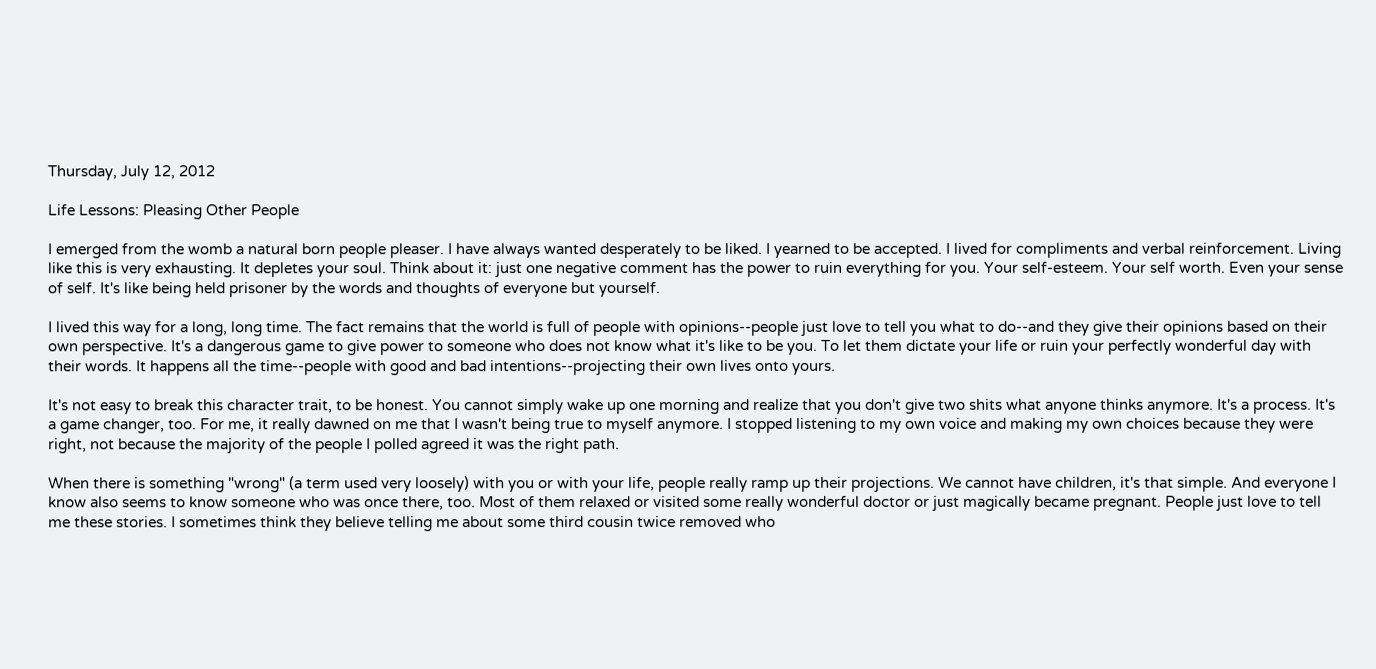Thursday, July 12, 2012

Life Lessons: Pleasing Other People

I emerged from the womb a natural born people pleaser. I have always wanted desperately to be liked. I yearned to be accepted. I lived for compliments and verbal reinforcement. Living like this is very exhausting. It depletes your soul. Think about it: just one negative comment has the power to ruin everything for you. Your self-esteem. Your self worth. Even your sense of self. It's like being held prisoner by the words and thoughts of everyone but yourself.

I lived this way for a long, long time. The fact remains that the world is full of people with opinions--people just love to tell you what to do--and they give their opinions based on their own perspective. It's a dangerous game to give power to someone who does not know what it's like to be you. To let them dictate your life or ruin your perfectly wonderful day with their words. It happens all the time--people with good and bad intentions--projecting their own lives onto yours.

It's not easy to break this character trait, to be honest. You cannot simply wake up one morning and realize that you don't give two shits what anyone thinks anymore. It's a process. It's a game changer, too. For me, it really dawned on me that I wasn't being true to myself anymore. I stopped listening to my own voice and making my own choices because they were right, not because the majority of the people I polled agreed it was the right path.

When there is something "wrong" (a term used very loosely) with you or with your life, people really ramp up their projections. We cannot have children, it's that simple. And everyone I know also seems to know someone who was once there, too. Most of them relaxed or visited some really wonderful doctor or just magically became pregnant. People just love to tell me these stories. I sometimes think they believe telling me about some third cousin twice removed who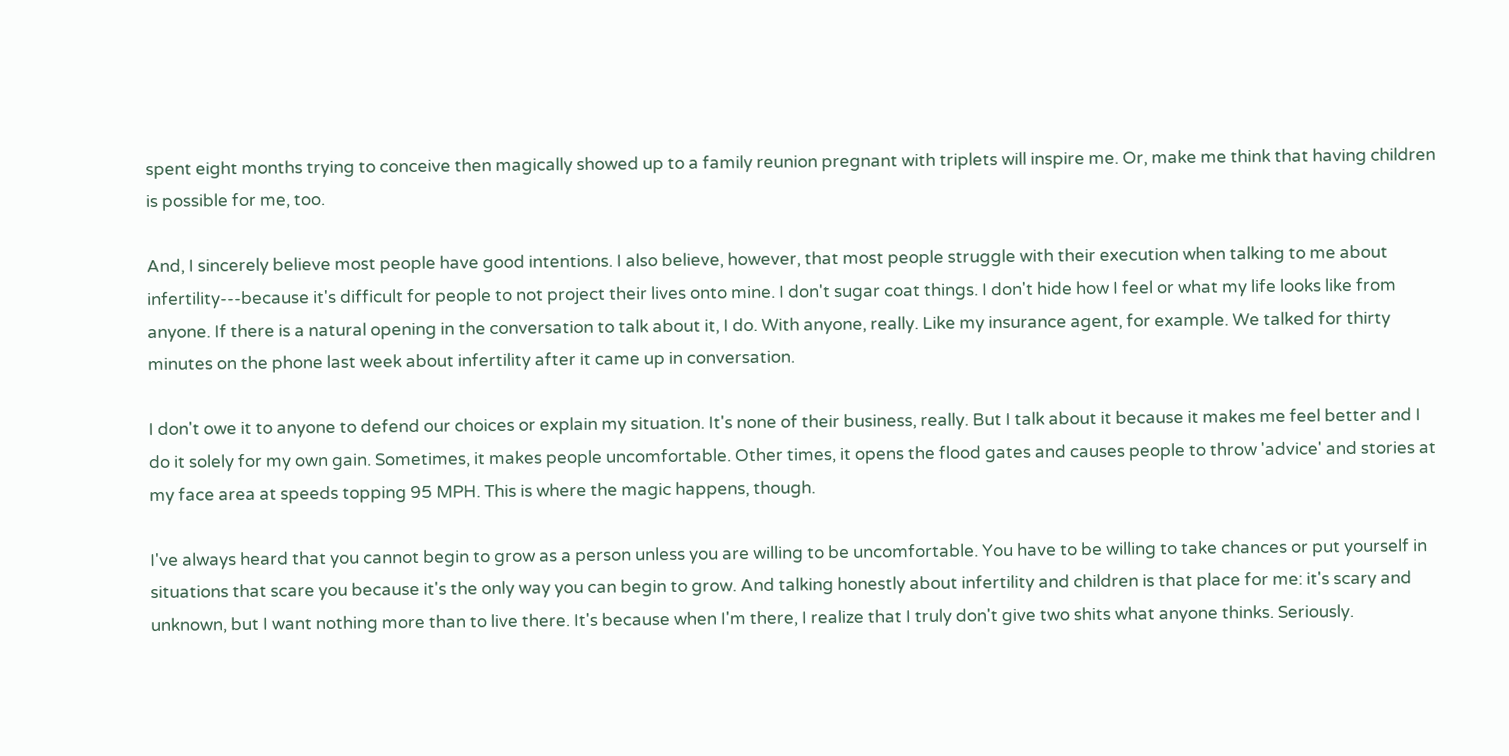spent eight months trying to conceive then magically showed up to a family reunion pregnant with triplets will inspire me. Or, make me think that having children is possible for me, too.

And, I sincerely believe most people have good intentions. I also believe, however, that most people struggle with their execution when talking to me about infertility---because it's difficult for people to not project their lives onto mine. I don't sugar coat things. I don't hide how I feel or what my life looks like from anyone. If there is a natural opening in the conversation to talk about it, I do. With anyone, really. Like my insurance agent, for example. We talked for thirty minutes on the phone last week about infertility after it came up in conversation.

I don't owe it to anyone to defend our choices or explain my situation. It's none of their business, really. But I talk about it because it makes me feel better and I do it solely for my own gain. Sometimes, it makes people uncomfortable. Other times, it opens the flood gates and causes people to throw 'advice' and stories at my face area at speeds topping 95 MPH. This is where the magic happens, though.

I've always heard that you cannot begin to grow as a person unless you are willing to be uncomfortable. You have to be willing to take chances or put yourself in situations that scare you because it's the only way you can begin to grow. And talking honestly about infertility and children is that place for me: it's scary and unknown, but I want nothing more than to live there. It's because when I'm there, I realize that I truly don't give two shits what anyone thinks. Seriously.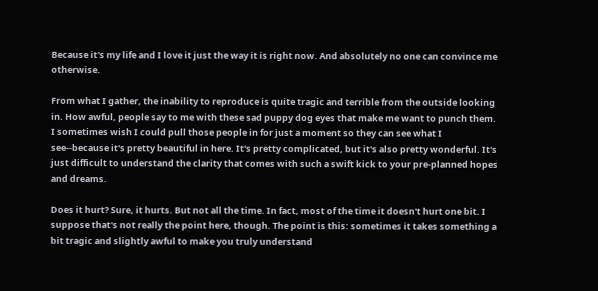Because it's my life and I love it just the way it is right now. And absolutely no one can convince me otherwise.

From what I gather, the inability to reproduce is quite tragic and terrible from the outside looking in. How awful, people say to me with these sad puppy dog eyes that make me want to punch them. I sometimes wish I could pull those people in for just a moment so they can see what I see--because it's pretty beautiful in here. It's pretty complicated, but it's also pretty wonderful. It's just difficult to understand the clarity that comes with such a swift kick to your pre-planned hopes and dreams.

Does it hurt? Sure, it hurts. But not all the time. In fact, most of the time it doesn't hurt one bit. I suppose that's not really the point here, though. The point is this: sometimes it takes something a bit tragic and slightly awful to make you truly understand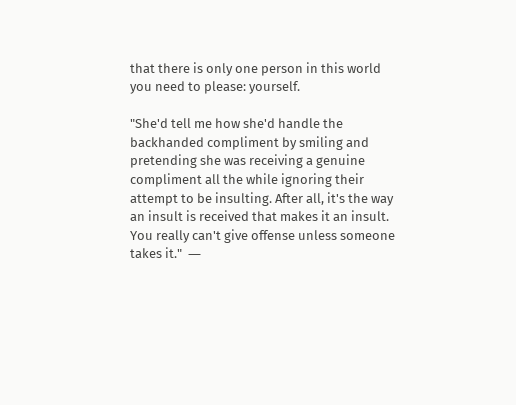that there is only one person in this world you need to please: yourself.

"She'd tell me how she'd handle the backhanded compliment by smiling and pretending she was receiving a genuine compliment all the while ignoring their attempt to be insulting. After all, it's the way an insult is received that makes it an insult. You really can't give offense unless someone takes it."  ―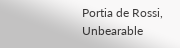Portia de Rossi, Unbearable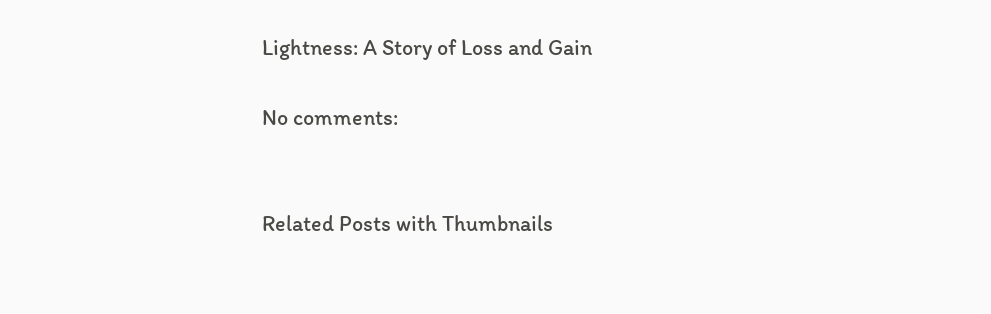Lightness: A Story of Loss and Gain

No comments:


Related Posts with Thumbnails